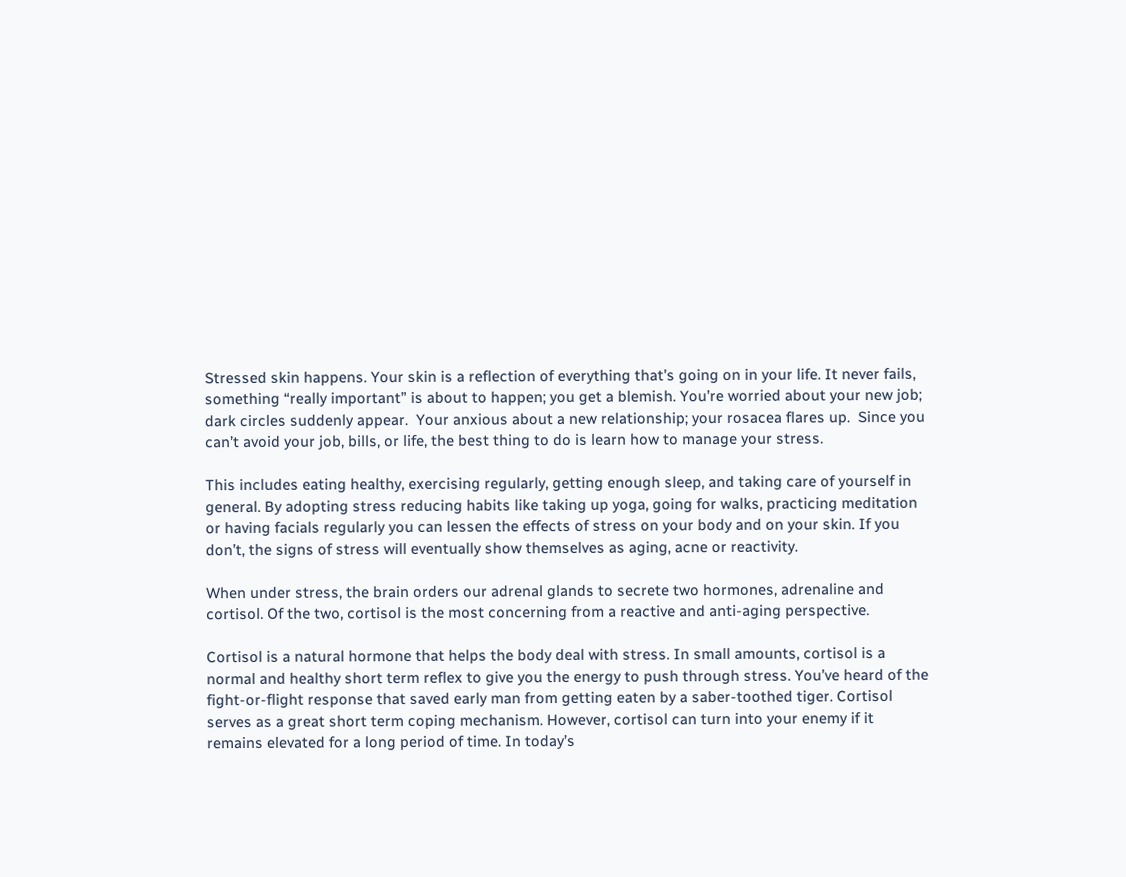Stressed skin happens. Your skin is a reflection of everything that’s going on in your life. It never fails, something “really important” is about to happen; you get a blemish. You’re worried about your new job; dark circles suddenly appear.  Your anxious about a new relationship; your rosacea flares up.  Since you can’t avoid your job, bills, or life, the best thing to do is learn how to manage your stress.

This includes eating healthy, exercising regularly, getting enough sleep, and taking care of yourself in general. By adopting stress reducing habits like taking up yoga, going for walks, practicing meditation or having facials regularly you can lessen the effects of stress on your body and on your skin. If you don’t, the signs of stress will eventually show themselves as aging, acne or reactivity.

When under stress, the brain orders our adrenal glands to secrete two hormones, adrenaline and cortisol. Of the two, cortisol is the most concerning from a reactive and anti-aging perspective.

Cortisol is a natural hormone that helps the body deal with stress. In small amounts, cortisol is a normal and healthy short term reflex to give you the energy to push through stress. You’ve heard of the fight-or-flight response that saved early man from getting eaten by a saber-toothed tiger. Cortisol serves as a great short term coping mechanism. However, cortisol can turn into your enemy if it remains elevated for a long period of time. In today’s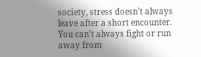society, stress doesn’t always leave after a short encounter.  You can’t always fight or run away from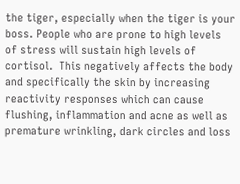the tiger, especially when the tiger is your boss. People who are prone to high levels of stress will sustain high levels of cortisol.  This negatively affects the body and specifically the skin by increasing reactivity responses which can cause flushing, inflammation and acne as well as premature wrinkling, dark circles and loss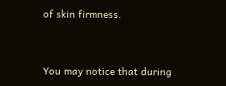of skin firmness.


You may notice that during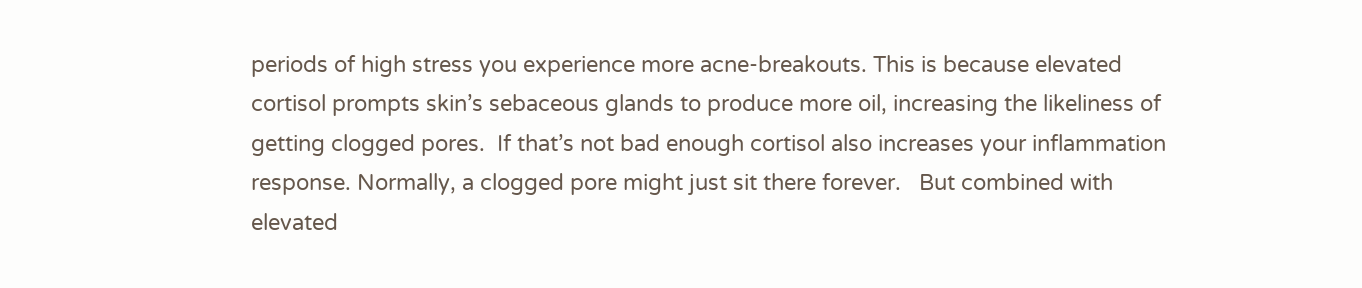periods of high stress you experience more acne-breakouts. This is because elevated cortisol prompts skin’s sebaceous glands to produce more oil, increasing the likeliness of getting clogged pores.  If that’s not bad enough cortisol also increases your inflammation response. Normally, a clogged pore might just sit there forever.   But combined with elevated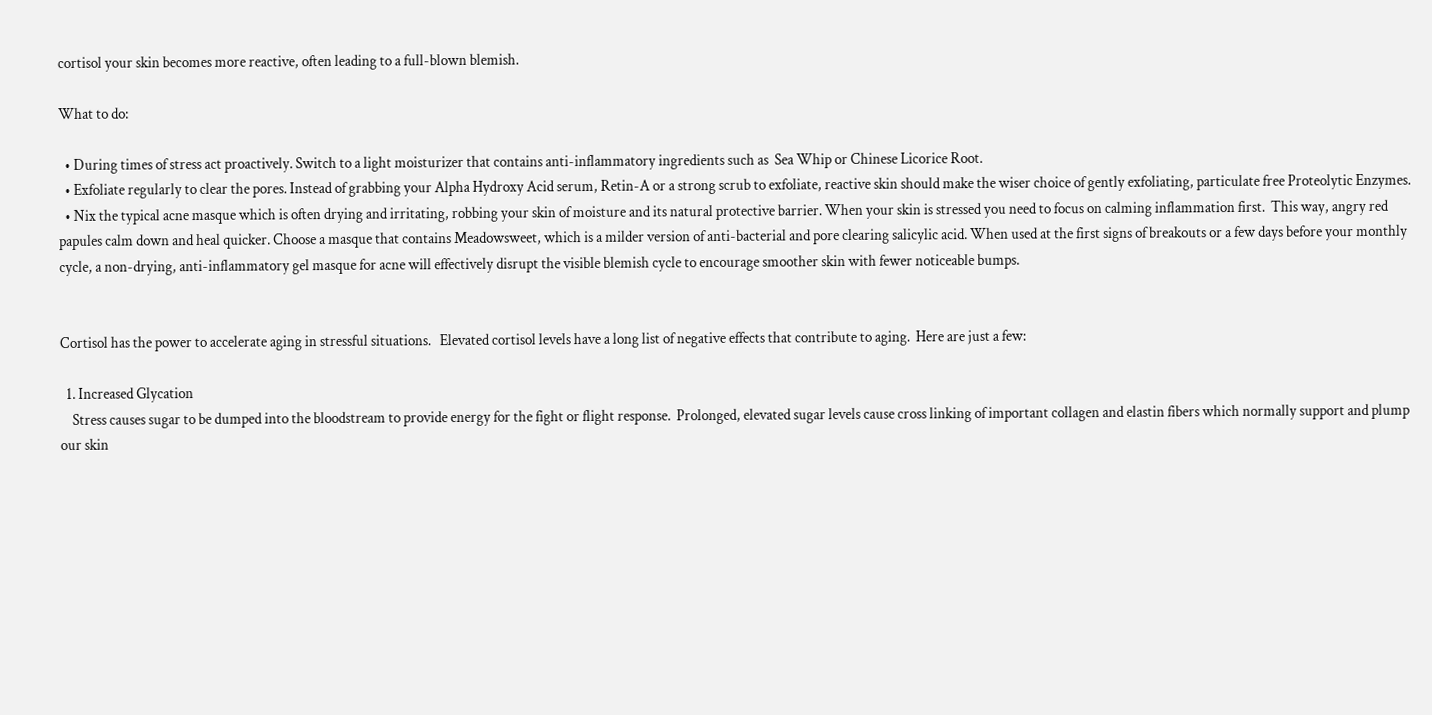cortisol your skin becomes more reactive, often leading to a full-blown blemish.

What to do:

  • During times of stress act proactively. Switch to a light moisturizer that contains anti-inflammatory ingredients such as  Sea Whip or Chinese Licorice Root.
  • Exfoliate regularly to clear the pores. Instead of grabbing your Alpha Hydroxy Acid serum, Retin-A or a strong scrub to exfoliate, reactive skin should make the wiser choice of gently exfoliating, particulate free Proteolytic Enzymes.
  • Nix the typical acne masque which is often drying and irritating, robbing your skin of moisture and its natural protective barrier. When your skin is stressed you need to focus on calming inflammation first.  This way, angry red papules calm down and heal quicker. Choose a masque that contains Meadowsweet, which is a milder version of anti-bacterial and pore clearing salicylic acid. When used at the first signs of breakouts or a few days before your monthly cycle, a non-drying, anti-inflammatory gel masque for acne will effectively disrupt the visible blemish cycle to encourage smoother skin with fewer noticeable bumps.


Cortisol has the power to accelerate aging in stressful situations.   Elevated cortisol levels have a long list of negative effects that contribute to aging.  Here are just a few:

  1. Increased Glycation
    Stress causes sugar to be dumped into the bloodstream to provide energy for the fight or flight response.  Prolonged, elevated sugar levels cause cross linking of important collagen and elastin fibers which normally support and plump our skin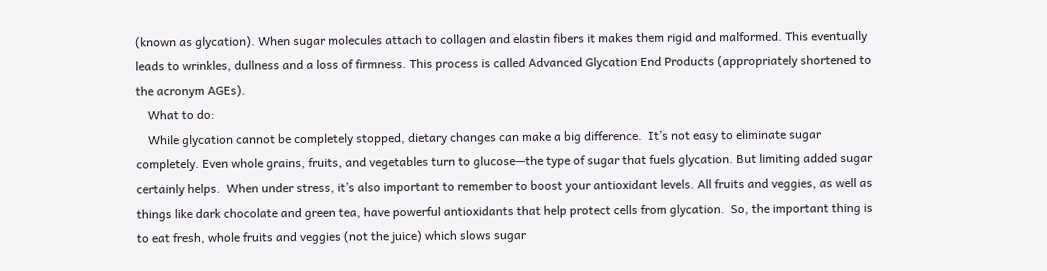(known as glycation). When sugar molecules attach to collagen and elastin fibers it makes them rigid and malformed. This eventually leads to wrinkles, dullness and a loss of firmness. This process is called Advanced Glycation End Products (appropriately shortened to the acronym AGEs).
    What to do:
    While glycation cannot be completely stopped, dietary changes can make a big difference.  It’s not easy to eliminate sugar completely. Even whole grains, fruits, and vegetables turn to glucose—the type of sugar that fuels glycation. But limiting added sugar certainly helps.  When under stress, it’s also important to remember to boost your antioxidant levels. All fruits and veggies, as well as things like dark chocolate and green tea, have powerful antioxidants that help protect cells from glycation.  So, the important thing is to eat fresh, whole fruits and veggies (not the juice) which slows sugar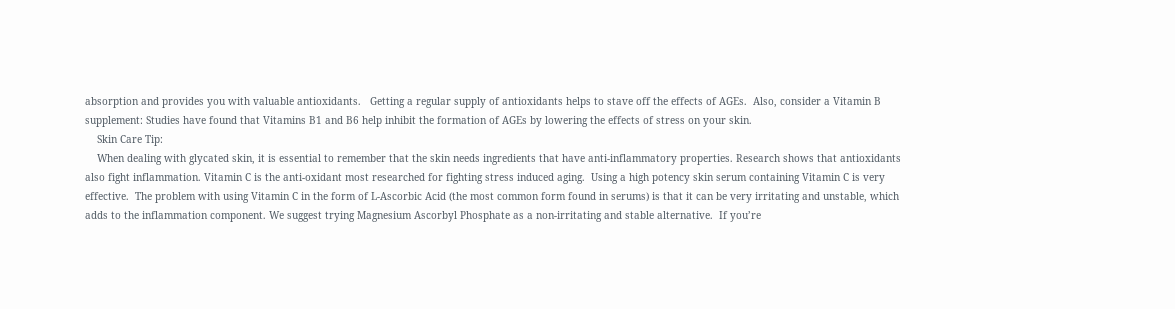absorption and provides you with valuable antioxidants.   Getting a regular supply of antioxidants helps to stave off the effects of AGEs.  Also, consider a Vitamin B supplement: Studies have found that Vitamins B1 and B6 help inhibit the formation of AGEs by lowering the effects of stress on your skin.
    Skin Care Tip:
    When dealing with glycated skin, it is essential to remember that the skin needs ingredients that have anti-inflammatory properties. Research shows that antioxidants also fight inflammation. Vitamin C is the anti-oxidant most researched for fighting stress induced aging.  Using a high potency skin serum containing Vitamin C is very effective.  The problem with using Vitamin C in the form of L-Ascorbic Acid (the most common form found in serums) is that it can be very irritating and unstable, which adds to the inflammation component. We suggest trying Magnesium Ascorbyl Phosphate as a non-irritating and stable alternative.  If you’re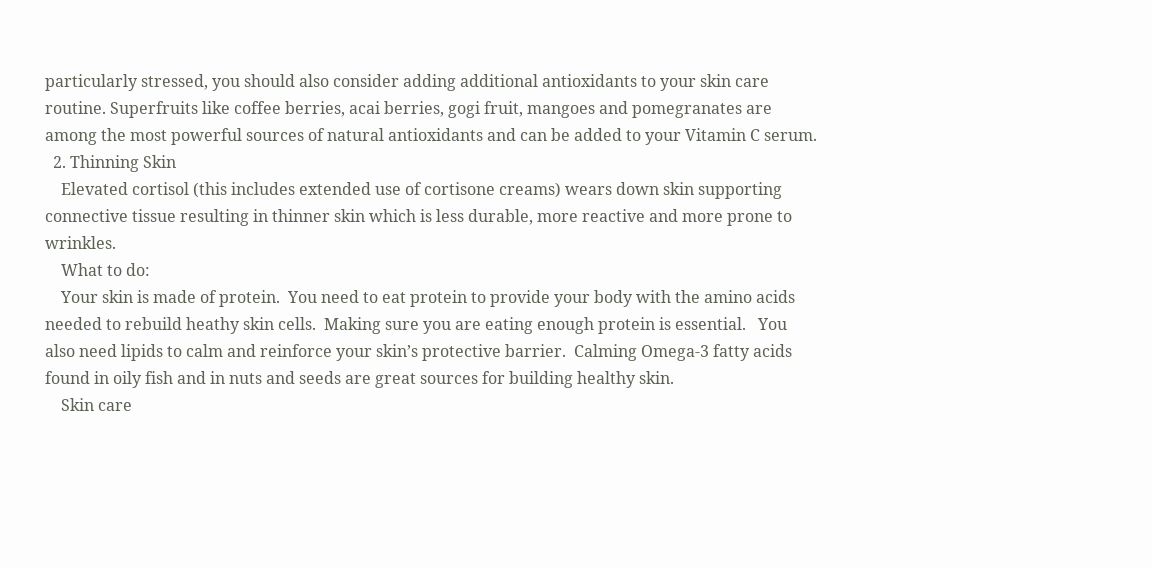particularly stressed, you should also consider adding additional antioxidants to your skin care routine. Superfruits like coffee berries, acai berries, gogi fruit, mangoes and pomegranates are among the most powerful sources of natural antioxidants and can be added to your Vitamin C serum.
  2. Thinning Skin
    Elevated cortisol (this includes extended use of cortisone creams) wears down skin supporting connective tissue resulting in thinner skin which is less durable, more reactive and more prone to wrinkles.
    What to do:
    Your skin is made of protein.  You need to eat protein to provide your body with the amino acids needed to rebuild heathy skin cells.  Making sure you are eating enough protein is essential.   You also need lipids to calm and reinforce your skin’s protective barrier.  Calming Omega-3 fatty acids found in oily fish and in nuts and seeds are great sources for building healthy skin.
    Skin care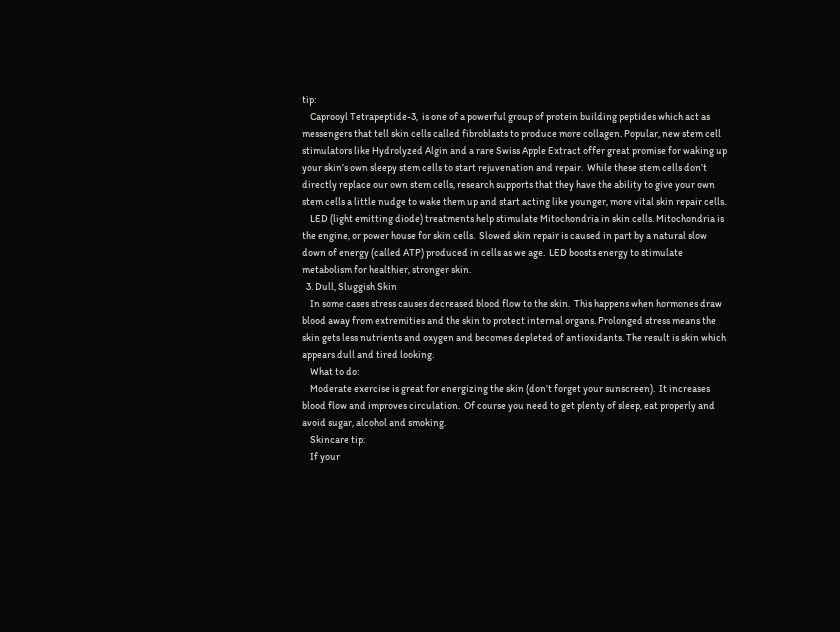tip:
    Caprooyl Tetrapeptide-3,  is one of a powerful group of protein building peptides which act as messengers that tell skin cells called fibroblasts to produce more collagen. Popular, new stem cell stimulators like Hydrolyzed Algin and a rare Swiss Apple Extract offer great promise for waking up your skin’s own sleepy stem cells to start rejuvenation and repair.  While these stem cells don’t directly replace our own stem cells, research supports that they have the ability to give your own stem cells a little nudge to wake them up and start acting like younger, more vital skin repair cells.
    LED (light emitting diode) treatments help stimulate Mitochondria in skin cells. Mitochondria is the engine, or power house for skin cells.  Slowed skin repair is caused in part by a natural slow down of energy (called ATP) produced in cells as we age.  LED boosts energy to stimulate metabolism for healthier, stronger skin.
  3. Dull, Sluggish Skin
    In some cases stress causes decreased blood flow to the skin.  This happens when hormones draw blood away from extremities and the skin to protect internal organs. Prolonged stress means the skin gets less nutrients and oxygen and becomes depleted of antioxidants. The result is skin which appears dull and tired looking.
    What to do:
    Moderate exercise is great for energizing the skin (don’t forget your sunscreen).  It increases blood flow and improves circulation.  Of course you need to get plenty of sleep, eat properly and avoid sugar, alcohol and smoking.
    Skincare tip:
    If your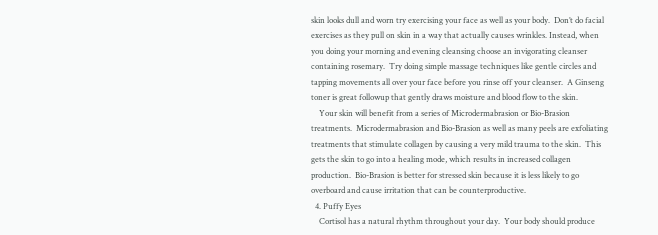skin looks dull and worn try exercising your face as well as your body.  Don’t do facial exercises as they pull on skin in a way that actually causes wrinkles. Instead, when you doing your morning and evening cleansing choose an invigorating cleanser containing rosemary.  Try doing simple massage techniques like gentle circles and tapping movements all over your face before you rinse off your cleanser.  A Ginseng toner is great followup that gently draws moisture and blood flow to the skin.
    Your skin will benefit from a series of Microdermabrasion or Bio-Brasion treatments.  Microdermabrasion and Bio-Brasion as well as many peels are exfoliating treatments that stimulate collagen by causing a very mild trauma to the skin.  This gets the skin to go into a healing mode, which results in increased collagen production.  Bio-Brasion is better for stressed skin because it is less likely to go overboard and cause irritation that can be counterproductive.
  4. Puffy Eyes
    Cortisol has a natural rhythm throughout your day.  Your body should produce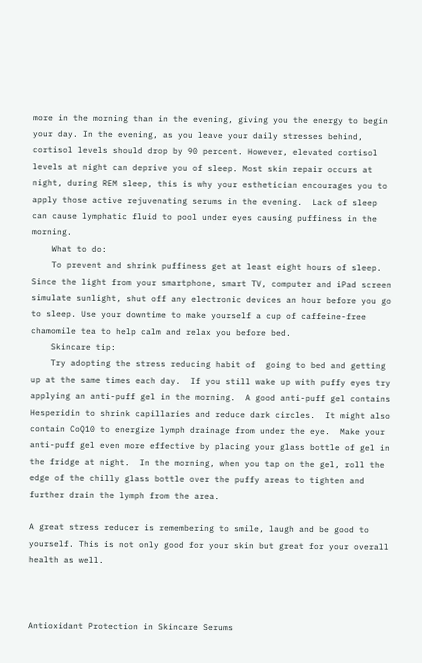more in the morning than in the evening, giving you the energy to begin your day. In the evening, as you leave your daily stresses behind, cortisol levels should drop by 90 percent. However, elevated cortisol levels at night can deprive you of sleep. Most skin repair occurs at night, during REM sleep, this is why your esthetician encourages you to apply those active rejuvenating serums in the evening.  Lack of sleep can cause lymphatic fluid to pool under eyes causing puffiness in the morning.
    What to do:
    To prevent and shrink puffiness get at least eight hours of sleep. Since the light from your smartphone, smart TV, computer and iPad screen simulate sunlight, shut off any electronic devices an hour before you go to sleep. Use your downtime to make yourself a cup of caffeine-free chamomile tea to help calm and relax you before bed.
    Skincare tip:
    Try adopting the stress reducing habit of  going to bed and getting up at the same times each day.  If you still wake up with puffy eyes try applying an anti-puff gel in the morning.  A good anti-puff gel contains Hesperidin to shrink capillaries and reduce dark circles.  It might also contain CoQ10 to energize lymph drainage from under the eye.  Make your anti-puff gel even more effective by placing your glass bottle of gel in the fridge at night.  In the morning, when you tap on the gel, roll the edge of the chilly glass bottle over the puffy areas to tighten and further drain the lymph from the area.

A great stress reducer is remembering to smile, laugh and be good to yourself. This is not only good for your skin but great for your overall health as well.



Antioxidant Protection in Skincare Serums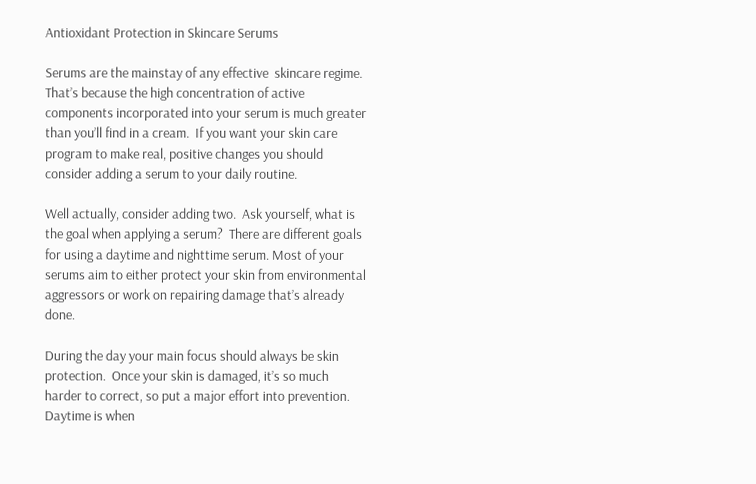Antioxidant Protection in Skincare Serums

Serums are the mainstay of any effective  skincare regime.  That’s because the high concentration of active components incorporated into your serum is much greater than you’ll find in a cream.  If you want your skin care program to make real, positive changes you should consider adding a serum to your daily routine.

Well actually, consider adding two.  Ask yourself, what is the goal when applying a serum?  There are different goals for using a daytime and nighttime serum. Most of your serums aim to either protect your skin from environmental aggressors or work on repairing damage that’s already done.

During the day your main focus should always be skin protection.  Once your skin is damaged, it’s so much harder to correct, so put a major effort into prevention. Daytime is when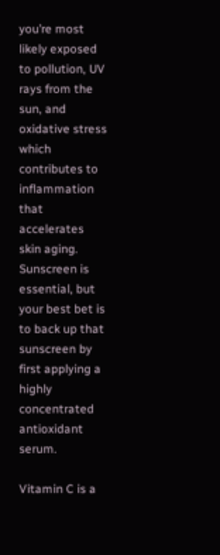you’re most likely exposed to pollution, UV rays from the sun, and oxidative stress which contributes to inflammation that accelerates skin aging. Sunscreen is essential, but your best bet is to back up that sunscreen by first applying a highly concentrated antioxidant serum.

Vitamin C is a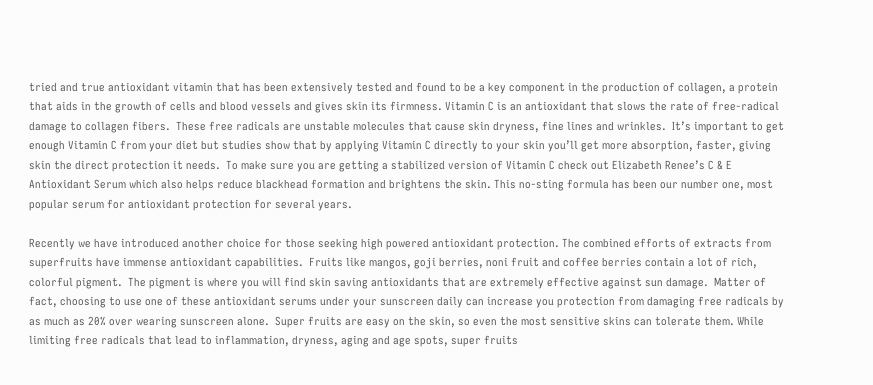tried and true antioxidant vitamin that has been extensively tested and found to be a key component in the production of collagen, a protein that aids in the growth of cells and blood vessels and gives skin its firmness. Vitamin C is an antioxidant that slows the rate of free-radical damage to collagen fibers.  These free radicals are unstable molecules that cause skin dryness, fine lines and wrinkles.  It’s important to get enough Vitamin C from your diet but studies show that by applying Vitamin C directly to your skin you’ll get more absorption, faster, giving skin the direct protection it needs.  To make sure you are getting a stabilized version of Vitamin C check out Elizabeth Renee’s C & E Antioxidant Serum which also helps reduce blackhead formation and brightens the skin. This no-sting formula has been our number one, most popular serum for antioxidant protection for several years.

Recently we have introduced another choice for those seeking high powered antioxidant protection. The combined efforts of extracts from superfruits have immense antioxidant capabilities.  Fruits like mangos, goji berries, noni fruit and coffee berries contain a lot of rich, colorful pigment.  The pigment is where you will find skin saving antioxidants that are extremely effective against sun damage.  Matter of fact, choosing to use one of these antioxidant serums under your sunscreen daily can increase you protection from damaging free radicals by as much as 20% over wearing sunscreen alone.  Super fruits are easy on the skin, so even the most sensitive skins can tolerate them. While limiting free radicals that lead to inflammation, dryness, aging and age spots, super fruits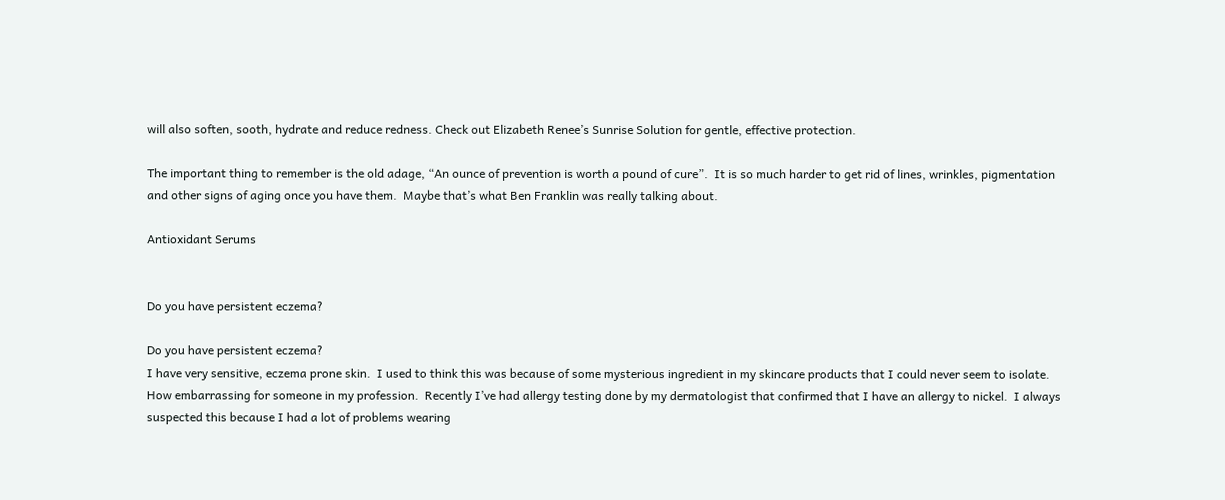will also soften, sooth, hydrate and reduce redness. Check out Elizabeth Renee’s Sunrise Solution for gentle, effective protection.

The important thing to remember is the old adage, “An ounce of prevention is worth a pound of cure”.  It is so much harder to get rid of lines, wrinkles, pigmentation and other signs of aging once you have them.  Maybe that’s what Ben Franklin was really talking about.

Antioxidant Serums


Do you have persistent eczema?

Do you have persistent eczema?
I have very sensitive, eczema prone skin.  I used to think this was because of some mysterious ingredient in my skincare products that I could never seem to isolate.  How embarrassing for someone in my profession.  Recently I’ve had allergy testing done by my dermatologist that confirmed that I have an allergy to nickel.  I always suspected this because I had a lot of problems wearing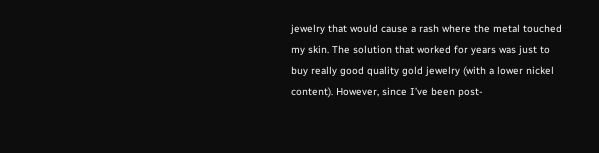jewelry that would cause a rash where the metal touched my skin. The solution that worked for years was just to buy really good quality gold jewelry (with a lower nickel content). However, since I’ve been post-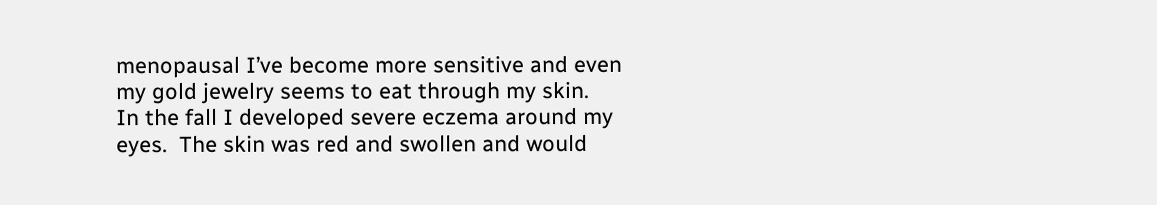menopausal I’ve become more sensitive and even my gold jewelry seems to eat through my skin.
In the fall I developed severe eczema around my eyes.  The skin was red and swollen and would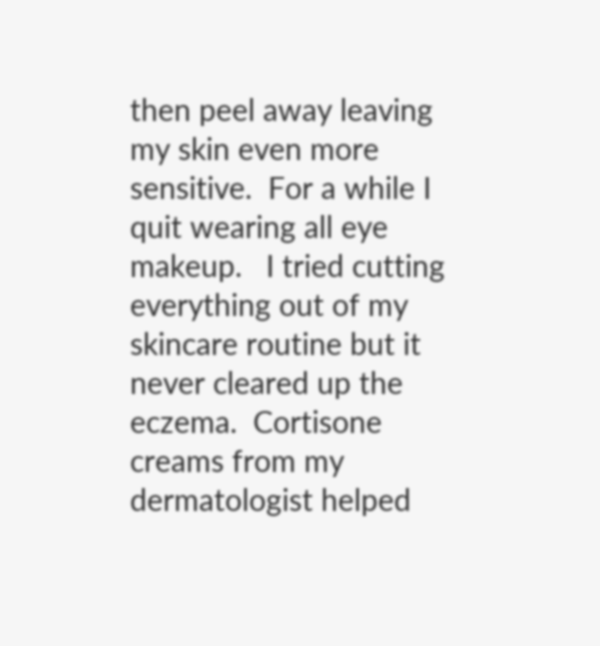then peel away leaving my skin even more sensitive.  For a while I quit wearing all eye makeup.   I tried cutting everything out of my skincare routine but it never cleared up the eczema.  Cortisone creams from my dermatologist helped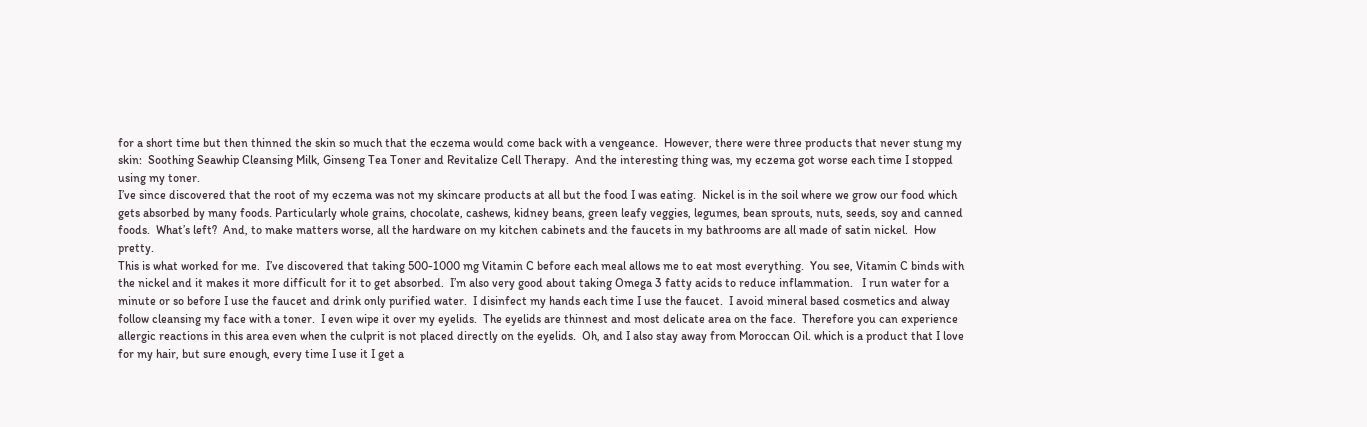for a short time but then thinned the skin so much that the eczema would come back with a vengeance.  However, there were three products that never stung my skin:  Soothing Seawhip Cleansing Milk, Ginseng Tea Toner and Revitalize Cell Therapy.  And the interesting thing was, my eczema got worse each time I stopped using my toner.
I’ve since discovered that the root of my eczema was not my skincare products at all but the food I was eating.  Nickel is in the soil where we grow our food which gets absorbed by many foods. Particularly whole grains, chocolate, cashews, kidney beans, green leafy veggies, legumes, bean sprouts, nuts, seeds, soy and canned foods.  What’s left?  And, to make matters worse, all the hardware on my kitchen cabinets and the faucets in my bathrooms are all made of satin nickel.  How pretty.
This is what worked for me.  I’ve discovered that taking 500-1000 mg Vitamin C before each meal allows me to eat most everything.  You see, Vitamin C binds with the nickel and it makes it more difficult for it to get absorbed.  I’m also very good about taking Omega 3 fatty acids to reduce inflammation.   I run water for a minute or so before I use the faucet and drink only purified water.  I disinfect my hands each time I use the faucet.  I avoid mineral based cosmetics and alway follow cleansing my face with a toner.  I even wipe it over my eyelids.  The eyelids are thinnest and most delicate area on the face.  Therefore you can experience allergic reactions in this area even when the culprit is not placed directly on the eyelids.  Oh, and I also stay away from Moroccan Oil. which is a product that I love for my hair, but sure enough, every time I use it I get a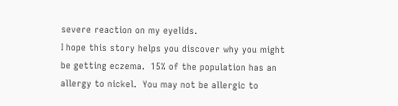severe reaction on my eyelids.
I hope this story helps you discover why you might be getting eczema.  15% of the population has an allergy to nickel.  You may not be allergic to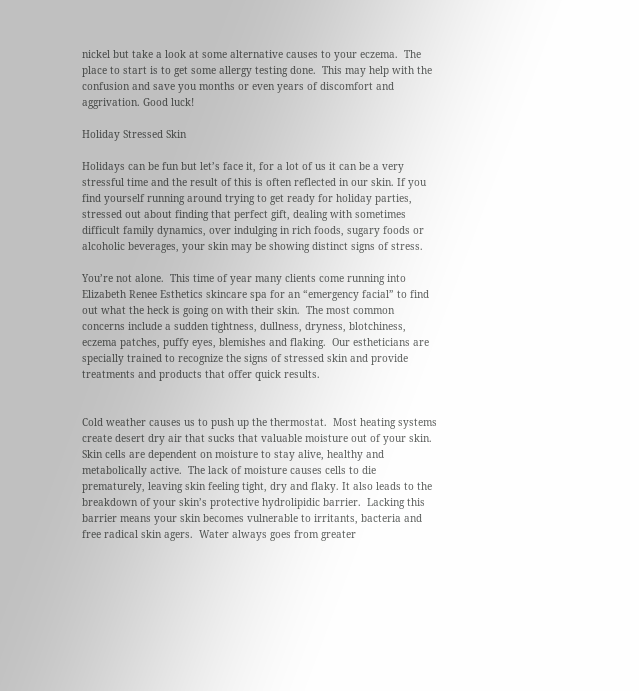nickel but take a look at some alternative causes to your eczema.  The place to start is to get some allergy testing done.  This may help with the confusion and save you months or even years of discomfort and aggrivation. Good luck!

Holiday Stressed Skin

Holidays can be fun but let’s face it, for a lot of us it can be a very stressful time and the result of this is often reflected in our skin. If you find yourself running around trying to get ready for holiday parties, stressed out about finding that perfect gift, dealing with sometimes difficult family dynamics, over indulging in rich foods, sugary foods or alcoholic beverages, your skin may be showing distinct signs of stress.

You’re not alone.  This time of year many clients come running into Elizabeth Renee Esthetics skincare spa for an “emergency facial” to find out what the heck is going on with their skin.  The most common concerns include a sudden tightness, dullness, dryness, blotchiness, eczema patches, puffy eyes, blemishes and flaking.  Our estheticians are specially trained to recognize the signs of stressed skin and provide treatments and products that offer quick results.


Cold weather causes us to push up the thermostat.  Most heating systems create desert dry air that sucks that valuable moisture out of your skin. Skin cells are dependent on moisture to stay alive, healthy and metabolically active.  The lack of moisture causes cells to die prematurely, leaving skin feeling tight, dry and flaky. It also leads to the breakdown of your skin’s protective hydrolipidic barrier.  Lacking this barrier means your skin becomes vulnerable to irritants, bacteria and free radical skin agers.  Water always goes from greater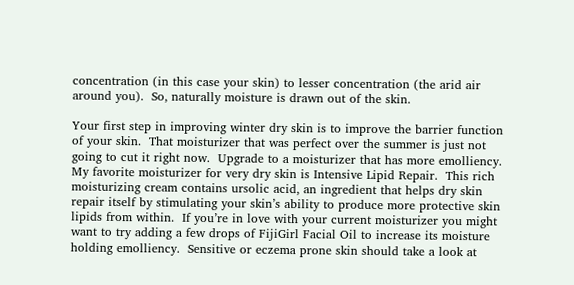concentration (in this case your skin) to lesser concentration (the arid air around you).  So, naturally moisture is drawn out of the skin.

Your first step in improving winter dry skin is to improve the barrier function of your skin.  That moisturizer that was perfect over the summer is just not going to cut it right now.  Upgrade to a moisturizer that has more emolliency.  My favorite moisturizer for very dry skin is Intensive Lipid Repair.  This rich moisturizing cream contains ursolic acid, an ingredient that helps dry skin repair itself by stimulating your skin’s ability to produce more protective skin lipids from within.  If you’re in love with your current moisturizer you might want to try adding a few drops of FijiGirl Facial Oil to increase its moisture holding emolliency.  Sensitive or eczema prone skin should take a look at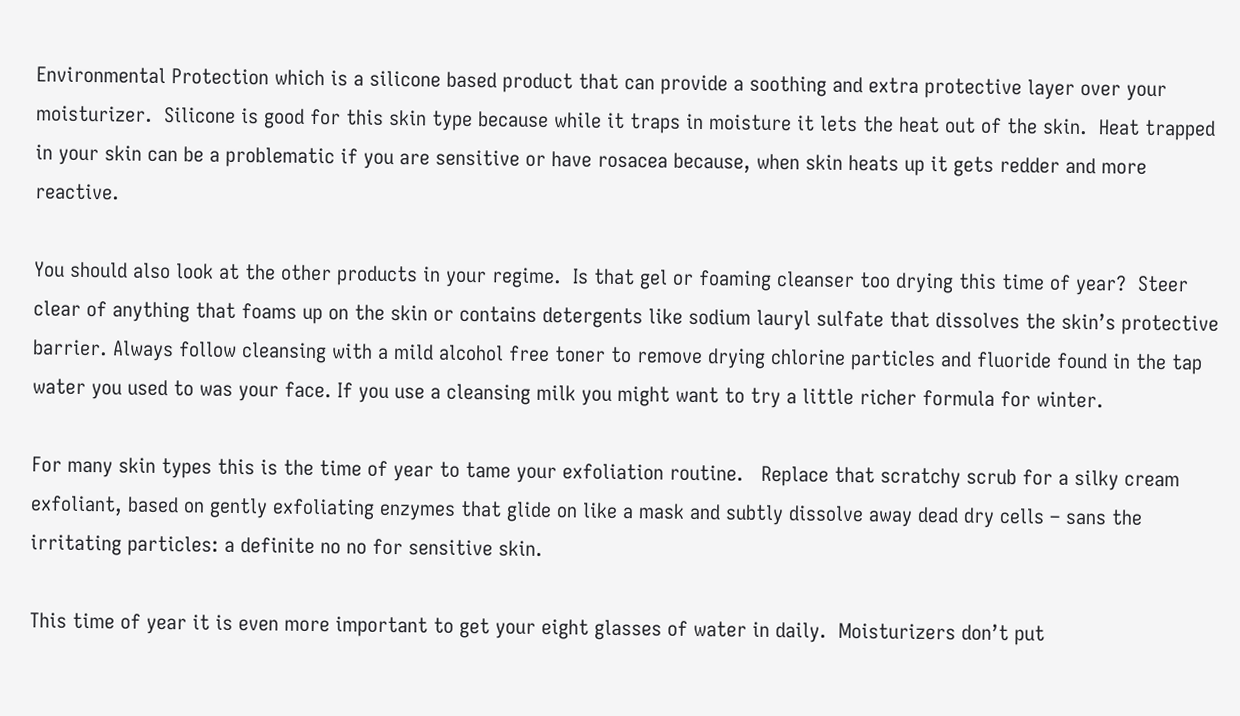Environmental Protection which is a silicone based product that can provide a soothing and extra protective layer over your moisturizer.  Silicone is good for this skin type because while it traps in moisture it lets the heat out of the skin.  Heat trapped in your skin can be a problematic if you are sensitive or have rosacea because, when skin heats up it gets redder and more reactive.

You should also look at the other products in your regime.  Is that gel or foaming cleanser too drying this time of year?  Steer clear of anything that foams up on the skin or contains detergents like sodium lauryl sulfate that dissolves the skin’s protective barrier. Always follow cleansing with a mild alcohol free toner to remove drying chlorine particles and fluoride found in the tap water you used to was your face. If you use a cleansing milk you might want to try a little richer formula for winter.

For many skin types this is the time of year to tame your exfoliation routine.   Replace that scratchy scrub for a silky cream exfoliant, based on gently exfoliating enzymes that glide on like a mask and subtly dissolve away dead dry cells – sans the irritating particles: a definite no no for sensitive skin.

This time of year it is even more important to get your eight glasses of water in daily.  Moisturizers don’t put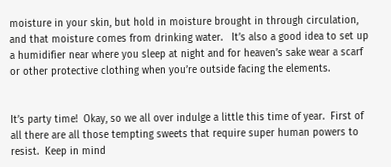moisture in your skin, but hold in moisture brought in through circulation, and that moisture comes from drinking water.   It’s also a good idea to set up a humidifier near where you sleep at night and for heaven’s sake wear a scarf or other protective clothing when you’re outside facing the elements.


It’s party time!  Okay, so we all over indulge a little this time of year.  First of all there are all those tempting sweets that require super human powers to resist.  Keep in mind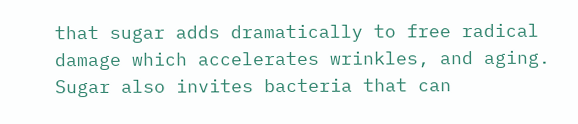that sugar adds dramatically to free radical damage which accelerates wrinkles, and aging.  Sugar also invites bacteria that can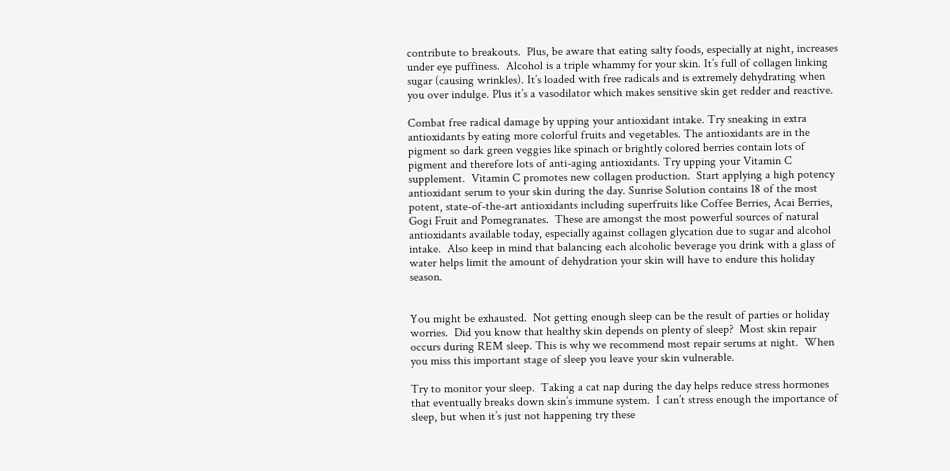contribute to breakouts.  Plus, be aware that eating salty foods, especially at night, increases under eye puffiness.  Alcohol is a triple whammy for your skin. It’s full of collagen linking sugar (causing wrinkles). It’s loaded with free radicals and is extremely dehydrating when you over indulge. Plus it’s a vasodilator which makes sensitive skin get redder and reactive.

Combat free radical damage by upping your antioxidant intake. Try sneaking in extra antioxidants by eating more colorful fruits and vegetables. The antioxidants are in the pigment so dark green veggies like spinach or brightly colored berries contain lots of pigment and therefore lots of anti-aging antioxidants. Try upping your Vitamin C supplement.  Vitamin C promotes new collagen production.  Start applying a high potency antioxidant serum to your skin during the day. Sunrise Solution contains 18 of the most potent, state-of-the-art antioxidants including superfruits like Coffee Berries, Acai Berries, Gogi Fruit and Pomegranates.  These are amongst the most powerful sources of natural antioxidants available today, especially against collagen glycation due to sugar and alcohol intake.  Also keep in mind that balancing each alcoholic beverage you drink with a glass of water helps limit the amount of dehydration your skin will have to endure this holiday season.


You might be exhausted.  Not getting enough sleep can be the result of parties or holiday worries.  Did you know that healthy skin depends on plenty of sleep?  Most skin repair occurs during REM sleep. This is why we recommend most repair serums at night.  When you miss this important stage of sleep you leave your skin vulnerable.

Try to monitor your sleep.  Taking a cat nap during the day helps reduce stress hormones that eventually breaks down skin’s immune system.  I can’t stress enough the importance of sleep, but when it’s just not happening try these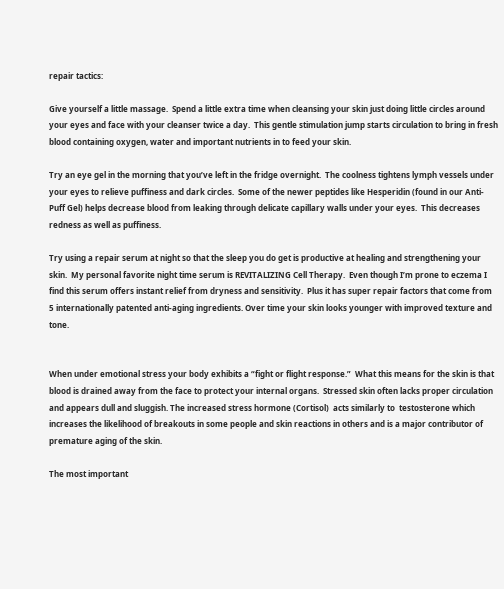repair tactics:

Give yourself a little massage.  Spend a little extra time when cleansing your skin just doing little circles around your eyes and face with your cleanser twice a day.  This gentle stimulation jump starts circulation to bring in fresh blood containing oxygen, water and important nutrients in to feed your skin.

Try an eye gel in the morning that you’ve left in the fridge overnight.  The coolness tightens lymph vessels under your eyes to relieve puffiness and dark circles.  Some of the newer peptides like Hesperidin (found in our Anti-Puff Gel) helps decrease blood from leaking through delicate capillary walls under your eyes.  This decreases redness as well as puffiness.

Try using a repair serum at night so that the sleep you do get is productive at healing and strengthening your skin.  My personal favorite night time serum is REVITALIZING Cell Therapy.  Even though I’m prone to eczema I find this serum offers instant relief from dryness and sensitivity.  Plus it has super repair factors that come from 5 internationally patented anti-aging ingredients. Over time your skin looks younger with improved texture and tone.


When under emotional stress your body exhibits a “fight or flight response.”  What this means for the skin is that blood is drained away from the face to protect your internal organs.  Stressed skin often lacks proper circulation and appears dull and sluggish. The increased stress hormone (Cortisol)  acts similarly to  testosterone which increases the likelihood of breakouts in some people and skin reactions in others and is a major contributor of premature aging of the skin.

The most important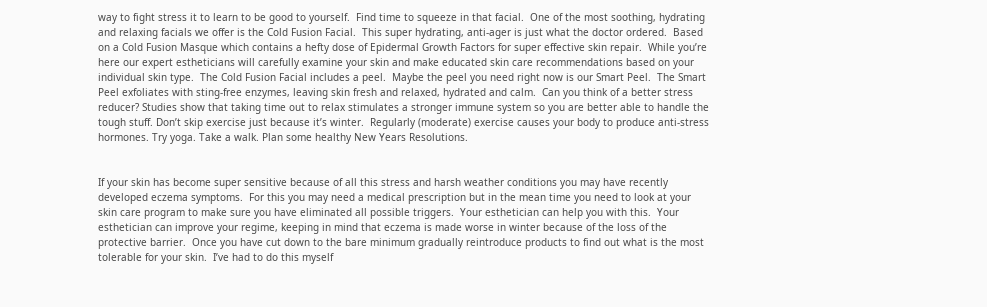way to fight stress it to learn to be good to yourself.  Find time to squeeze in that facial.  One of the most soothing, hydrating and relaxing facials we offer is the Cold Fusion Facial.  This super hydrating, anti-ager is just what the doctor ordered.  Based on a Cold Fusion Masque which contains a hefty dose of Epidermal Growth Factors for super effective skin repair.  While you’re here our expert estheticians will carefully examine your skin and make educated skin care recommendations based on your individual skin type.  The Cold Fusion Facial includes a peel.  Maybe the peel you need right now is our Smart Peel.  The Smart Peel exfoliates with sting-free enzymes, leaving skin fresh and relaxed, hydrated and calm.  Can you think of a better stress reducer? Studies show that taking time out to relax stimulates a stronger immune system so you are better able to handle the tough stuff. Don’t skip exercise just because it’s winter.  Regularly (moderate) exercise causes your body to produce anti-stress hormones. Try yoga. Take a walk. Plan some healthy New Years Resolutions.


If your skin has become super sensitive because of all this stress and harsh weather conditions you may have recently developed eczema symptoms.  For this you may need a medical prescription but in the mean time you need to look at your skin care program to make sure you have eliminated all possible triggers.  Your esthetician can help you with this.  Your esthetician can improve your regime, keeping in mind that eczema is made worse in winter because of the loss of the protective barrier.  Once you have cut down to the bare minimum gradually reintroduce products to find out what is the most tolerable for your skin.  I’ve had to do this myself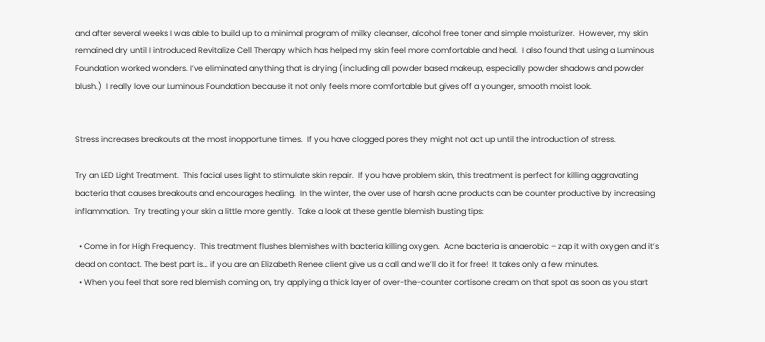and after several weeks I was able to build up to a minimal program of milky cleanser, alcohol free toner and simple moisturizer.  However, my skin remained dry until I introduced Revitalize Cell Therapy which has helped my skin feel more comfortable and heal.  I also found that using a Luminous Foundation worked wonders. I’ve eliminated anything that is drying (including all powder based makeup, especially powder shadows and powder blush.)  I really love our Luminous Foundation because it not only feels more comfortable but gives off a younger, smooth moist look.


Stress increases breakouts at the most inopportune times.  If you have clogged pores they might not act up until the introduction of stress.

Try an LED Light Treatment.  This facial uses light to stimulate skin repair.  If you have problem skin, this treatment is perfect for killing aggravating bacteria that causes breakouts and encourages healing.  In the winter, the over use of harsh acne products can be counter productive by increasing inflammation.  Try treating your skin a little more gently.  Take a look at these gentle blemish busting tips:

  • Come in for High Frequency.  This treatment flushes blemishes with bacteria killing oxygen.  Acne bacteria is anaerobic – zap it with oxygen and it’s dead on contact. The best part is… if you are an Elizabeth Renee client give us a call and we’ll do it for free!  It takes only a few minutes.
  • When you feel that sore red blemish coming on, try applying a thick layer of over-the-counter cortisone cream on that spot as soon as you start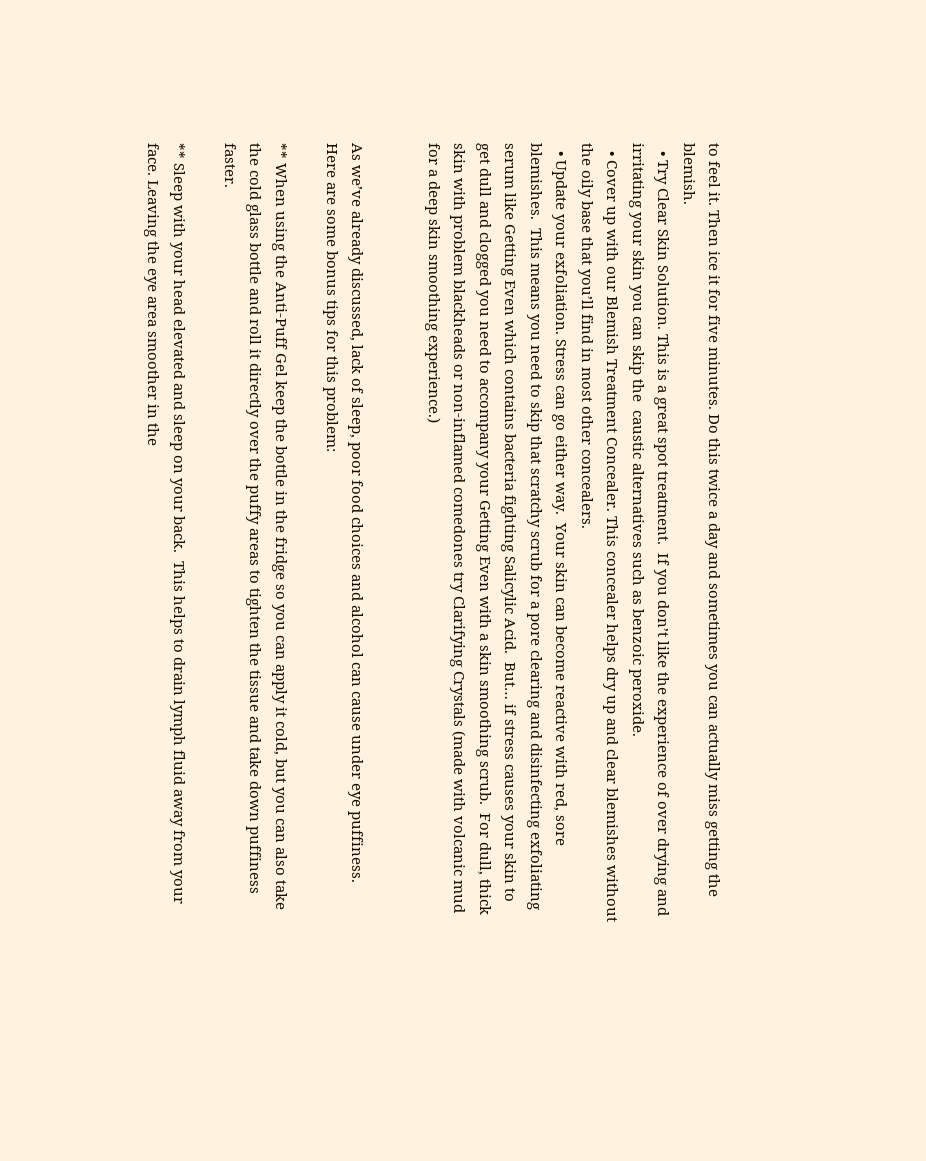to feel it. Then ice it for five minutes. Do this twice a day and sometimes you can actually miss getting the blemish.
  • Try Clear Skin Solution. This is a great spot treatment.  If you don’t like the experience of over drying and irritating your skin you can skip the  caustic alternatives such as benzoic peroxide.
  • Cover up with our Blemish Treatment Concealer. This concealer helps dry up and clear blemishes without the oily base that you’ll find in most other concealers.
  • Update your exfoliation. Stress can go either way.  Your skin can become reactive with red, sore blemishes.  This means you need to skip that scratchy scrub for a pore clearing and disinfecting exfoliating serum like Getting Even which contains bacteria fighting Salicylic Acid.  But… if stress causes your skin to get dull and clogged you need to accompany your Getting Even with a skin smoothing scrub.  For dull, thick skin with problem blackheads or non-inflamed comedones try Clarifying Crystals (made with volcanic mud for a deep skin smoothing experience.)


As we’ve already discussed, lack of sleep, poor food choices and alcohol can cause under eye puffiness.  Here are some bonus tips for this problem:

** When using the Anti-Puff Gel keep the bottle in the fridge so you can apply it cold, but you can also take the cold glass bottle and roll it directly over the puffy areas to tighten the tissue and take down puffiness faster.

** Sleep with your head elevated and sleep on your back.  This helps to drain lymph fluid away from your face. Leaving the eye area smoother in the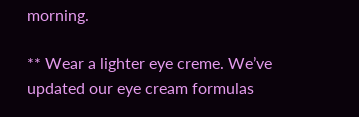morning.

** Wear a lighter eye creme. We’ve updated our eye cream formulas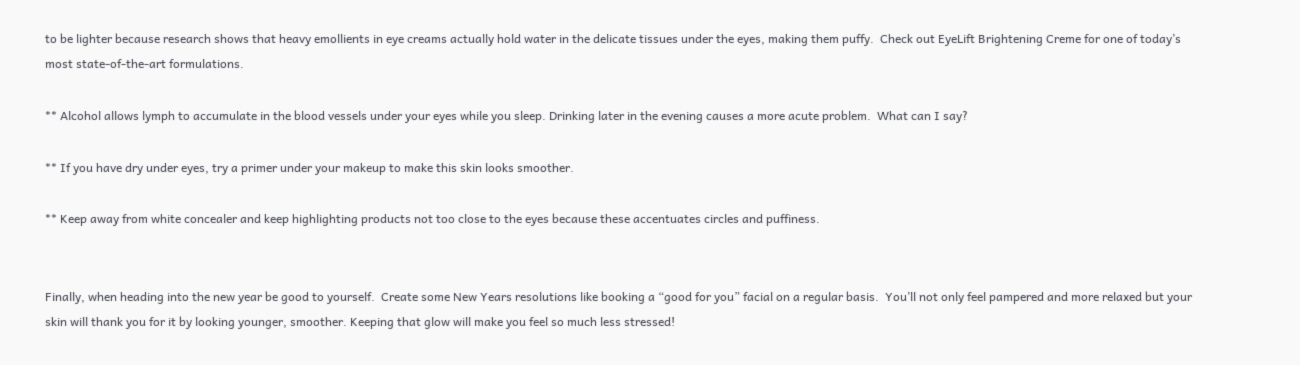to be lighter because research shows that heavy emollients in eye creams actually hold water in the delicate tissues under the eyes, making them puffy.  Check out EyeLift Brightening Creme for one of today’s most state-of-the-art formulations.

** Alcohol allows lymph to accumulate in the blood vessels under your eyes while you sleep. Drinking later in the evening causes a more acute problem.  What can I say?

** If you have dry under eyes, try a primer under your makeup to make this skin looks smoother.

** Keep away from white concealer and keep highlighting products not too close to the eyes because these accentuates circles and puffiness.


Finally, when heading into the new year be good to yourself.  Create some New Years resolutions like booking a “good for you” facial on a regular basis.  You’ll not only feel pampered and more relaxed but your skin will thank you for it by looking younger, smoother. Keeping that glow will make you feel so much less stressed!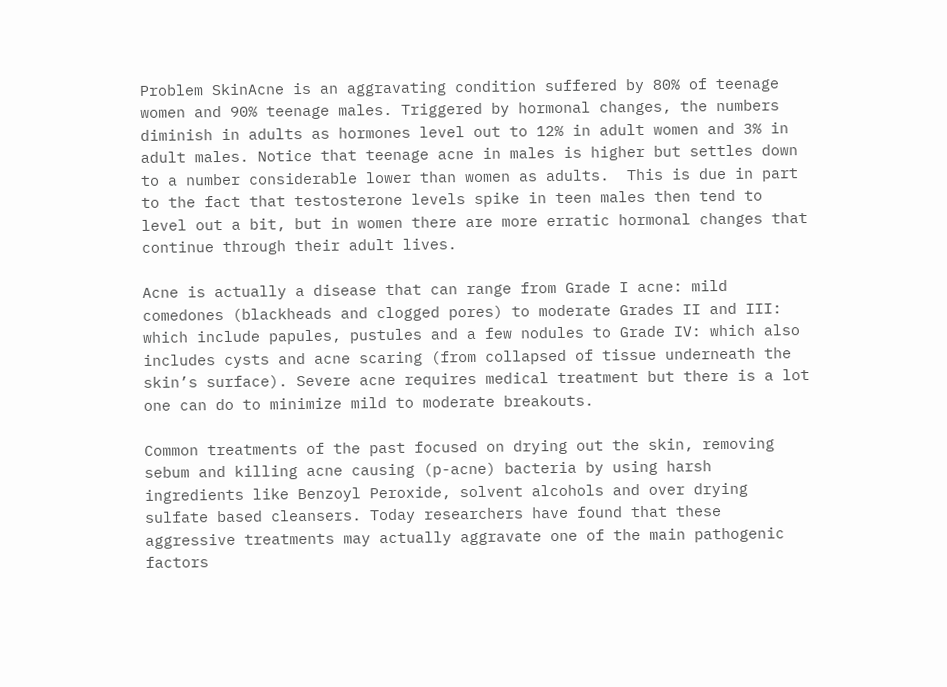Problem SkinAcne is an aggravating condition suffered by 80% of teenage women and 90% teenage males. Triggered by hormonal changes, the numbers diminish in adults as hormones level out to 12% in adult women and 3% in adult males. Notice that teenage acne in males is higher but settles down to a number considerable lower than women as adults.  This is due in part to the fact that testosterone levels spike in teen males then tend to level out a bit, but in women there are more erratic hormonal changes that continue through their adult lives.

Acne is actually a disease that can range from Grade I acne: mild comedones (blackheads and clogged pores) to moderate Grades II and III: which include papules, pustules and a few nodules to Grade IV: which also includes cysts and acne scaring (from collapsed of tissue underneath the skin’s surface). Severe acne requires medical treatment but there is a lot one can do to minimize mild to moderate breakouts.

Common treatments of the past focused on drying out the skin, removing sebum and killing acne causing (p-acne) bacteria by using harsh ingredients like Benzoyl Peroxide, solvent alcohols and over drying sulfate based cleansers. Today researchers have found that these aggressive treatments may actually aggravate one of the main pathogenic factors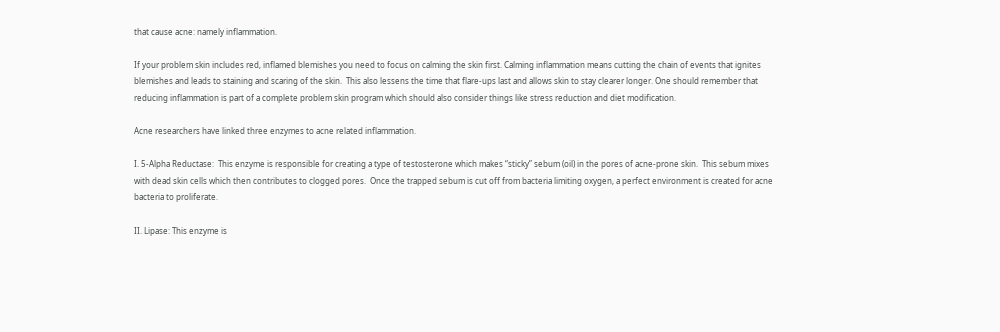that cause acne: namely inflammation.

If your problem skin includes red, inflamed blemishes you need to focus on calming the skin first. Calming inflammation means cutting the chain of events that ignites blemishes and leads to staining and scaring of the skin.  This also lessens the time that flare-ups last and allows skin to stay clearer longer. One should remember that reducing inflammation is part of a complete problem skin program which should also consider things like stress reduction and diet modification.

Acne researchers have linked three enzymes to acne related inflammation.

I. 5-Alpha Reductase:  This enzyme is responsible for creating a type of testosterone which makes “sticky” sebum (oil) in the pores of acne-prone skin.  This sebum mixes with dead skin cells which then contributes to clogged pores.  Once the trapped sebum is cut off from bacteria limiting oxygen, a perfect environment is created for acne bacteria to proliferate.

II. Lipase: This enzyme is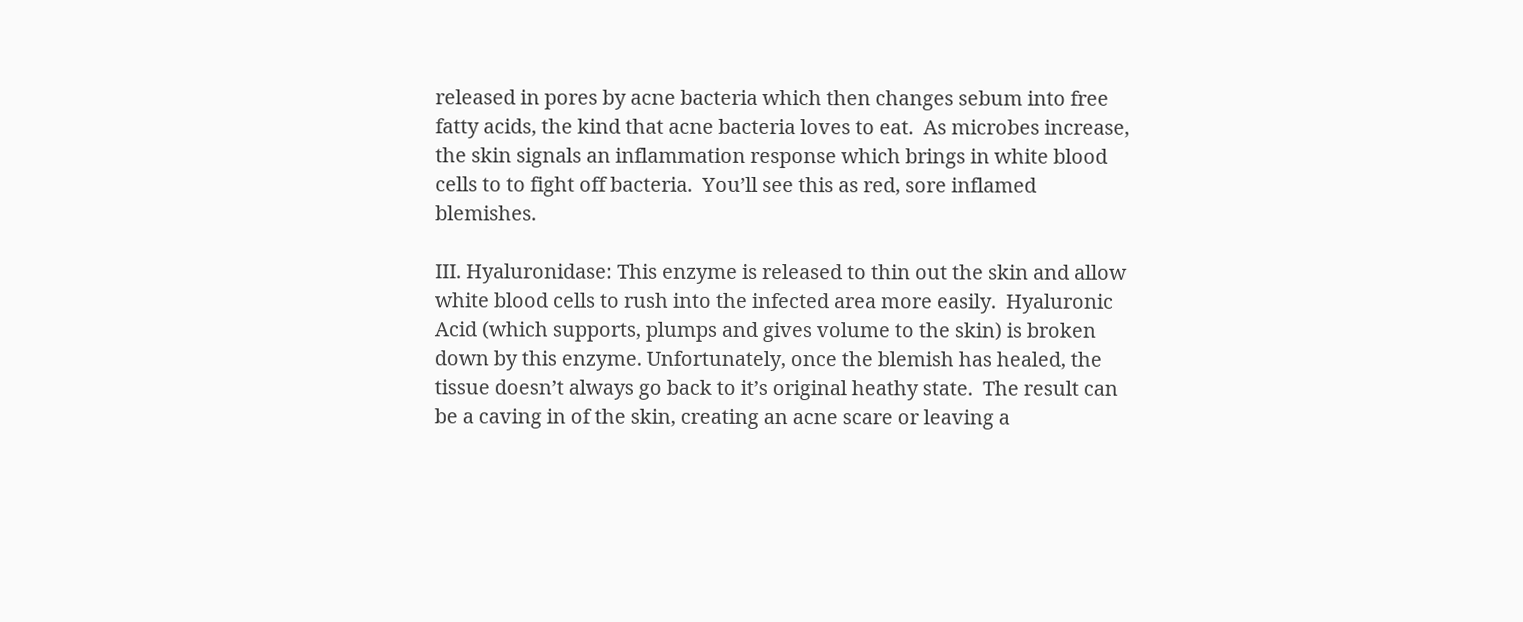released in pores by acne bacteria which then changes sebum into free fatty acids, the kind that acne bacteria loves to eat.  As microbes increase, the skin signals an inflammation response which brings in white blood cells to to fight off bacteria.  You’ll see this as red, sore inflamed blemishes.

III. Hyaluronidase: This enzyme is released to thin out the skin and allow white blood cells to rush into the infected area more easily.  Hyaluronic Acid (which supports, plumps and gives volume to the skin) is broken down by this enzyme. Unfortunately, once the blemish has healed, the tissue doesn’t always go back to it’s original heathy state.  The result can be a caving in of the skin, creating an acne scare or leaving a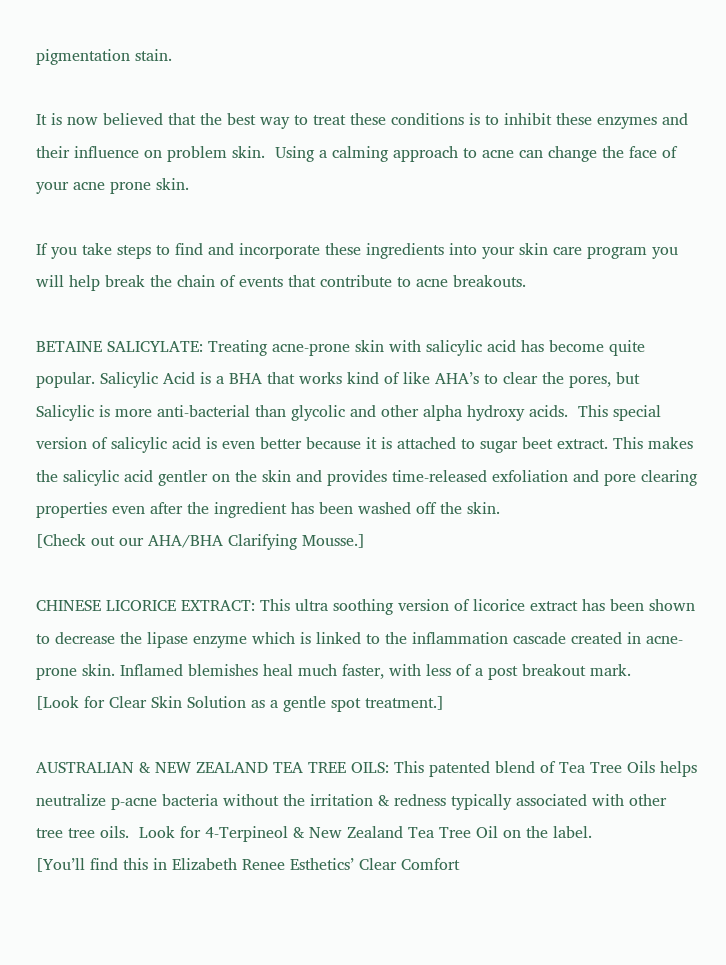pigmentation stain.

It is now believed that the best way to treat these conditions is to inhibit these enzymes and their influence on problem skin.  Using a calming approach to acne can change the face of your acne prone skin.

If you take steps to find and incorporate these ingredients into your skin care program you will help break the chain of events that contribute to acne breakouts.

BETAINE SALICYLATE: Treating acne-prone skin with salicylic acid has become quite popular. Salicylic Acid is a BHA that works kind of like AHA’s to clear the pores, but Salicylic is more anti-bacterial than glycolic and other alpha hydroxy acids.  This special version of salicylic acid is even better because it is attached to sugar beet extract. This makes the salicylic acid gentler on the skin and provides time-released exfoliation and pore clearing properties even after the ingredient has been washed off the skin.
[Check out our AHA/BHA Clarifying Mousse.]

CHINESE LICORICE EXTRACT: This ultra soothing version of licorice extract has been shown to decrease the lipase enzyme which is linked to the inflammation cascade created in acne-prone skin. Inflamed blemishes heal much faster, with less of a post breakout mark.
[Look for Clear Skin Solution as a gentle spot treatment.]

AUSTRALIAN & NEW ZEALAND TEA TREE OILS: This patented blend of Tea Tree Oils helps neutralize p-acne bacteria without the irritation & redness typically associated with other tree tree oils.  Look for 4-Terpineol & New Zealand Tea Tree Oil on the label.
[You’ll find this in Elizabeth Renee Esthetics’ Clear Comfort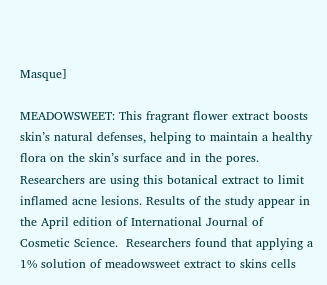Masque]

MEADOWSWEET: This fragrant flower extract boosts skin’s natural defenses, helping to maintain a healthy flora on the skin’s surface and in the pores.  Researchers are using this botanical extract to limit inflamed acne lesions. Results of the study appear in the April edition of International Journal of Cosmetic Science.  Researchers found that applying a 1% solution of meadowsweet extract to skins cells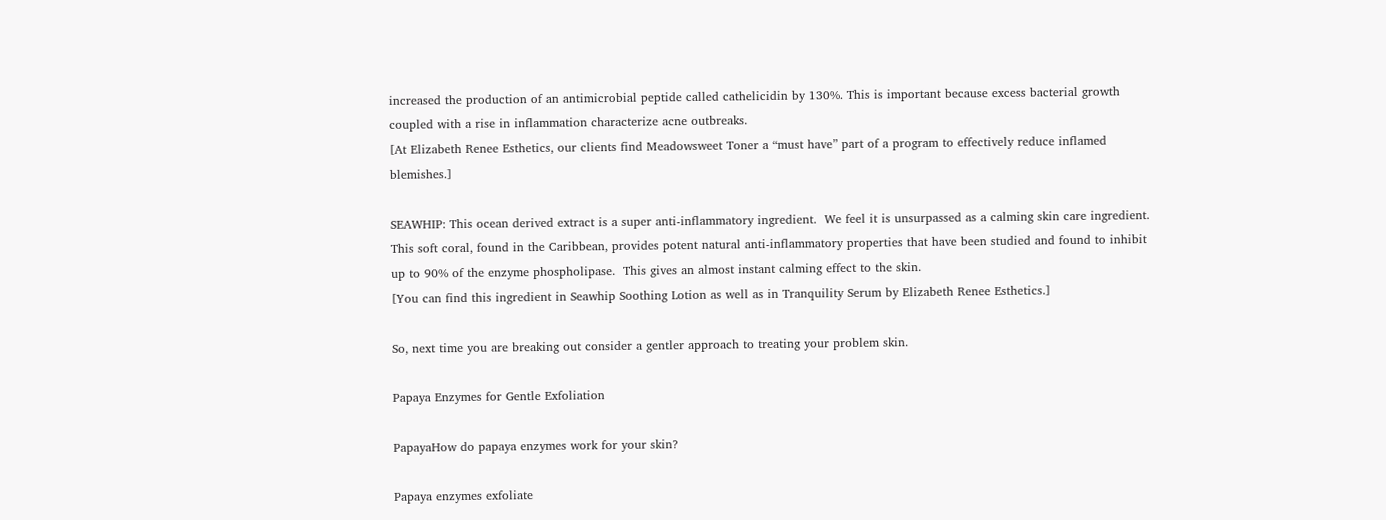increased the production of an antimicrobial peptide called cathelicidin by 130%. This is important because excess bacterial growth coupled with a rise in inflammation characterize acne outbreaks.
[At Elizabeth Renee Esthetics, our clients find Meadowsweet Toner a “must have” part of a program to effectively reduce inflamed blemishes.]

SEAWHIP: This ocean derived extract is a super anti-inflammatory ingredient.  We feel it is unsurpassed as a calming skin care ingredient. This soft coral, found in the Caribbean, provides potent natural anti-inflammatory properties that have been studied and found to inhibit up to 90% of the enzyme phospholipase.  This gives an almost instant calming effect to the skin.
[You can find this ingredient in Seawhip Soothing Lotion as well as in Tranquility Serum by Elizabeth Renee Esthetics.]

So, next time you are breaking out consider a gentler approach to treating your problem skin.

Papaya Enzymes for Gentle Exfoliation

PapayaHow do papaya enzymes work for your skin?

Papaya enzymes exfoliate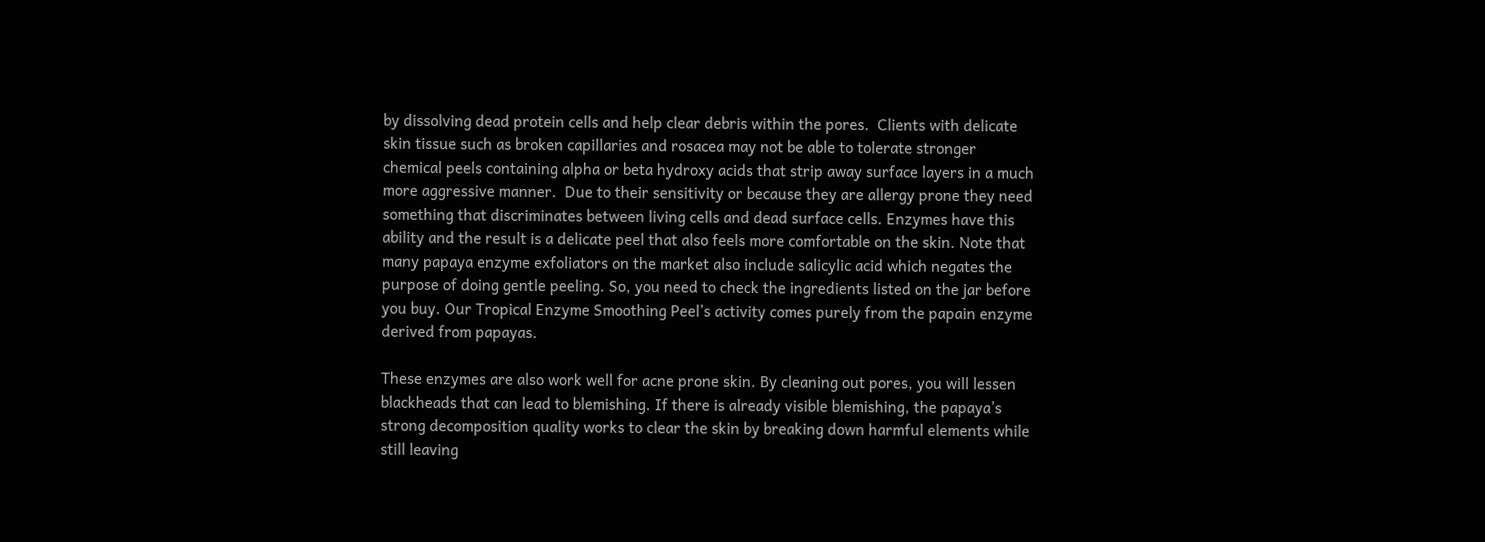by dissolving dead protein cells and help clear debris within the pores.  Clients with delicate skin tissue such as broken capillaries and rosacea may not be able to tolerate stronger chemical peels containing alpha or beta hydroxy acids that strip away surface layers in a much more aggressive manner.  Due to their sensitivity or because they are allergy prone they need something that discriminates between living cells and dead surface cells. Enzymes have this ability and the result is a delicate peel that also feels more comfortable on the skin. Note that many papaya enzyme exfoliators on the market also include salicylic acid which negates the purpose of doing gentle peeling. So, you need to check the ingredients listed on the jar before you buy. Our Tropical Enzyme Smoothing Peel’s activity comes purely from the papain enzyme derived from papayas.

These enzymes are also work well for acne prone skin. By cleaning out pores, you will lessen blackheads that can lead to blemishing. If there is already visible blemishing, the papaya’s strong decomposition quality works to clear the skin by breaking down harmful elements while still leaving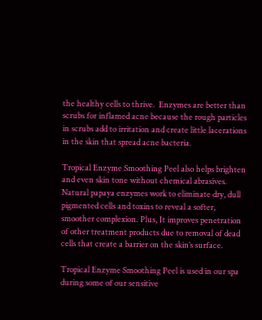the healthy cells to thrive.  Enzymes are better than scrubs for inflamed acne because the rough particles in scrubs add to irritation and create little lacerations in the skin that spread acne bacteria.

Tropical Enzyme Smoothing Peel also helps brighten and even skin tone without chemical abrasives. Natural papaya enzymes work to eliminate dry, dull pigmented cells and toxins to reveal a softer, smoother complexion. Plus, It improves penetration of other treatment products due to removal of dead cells that create a barrier on the skin’s surface.

Tropical Enzyme Smoothing Peel is used in our spa during some of our sensitive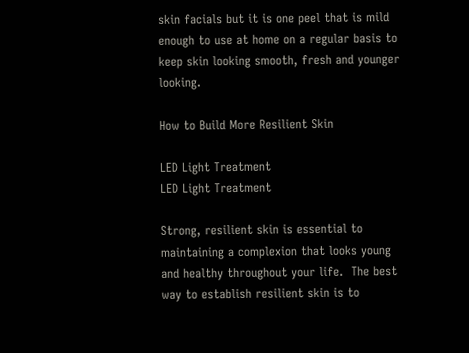skin facials but it is one peel that is mild enough to use at home on a regular basis to keep skin looking smooth, fresh and younger looking.

How to Build More Resilient Skin

LED Light Treatment
LED Light Treatment

Strong, resilient skin is essential to maintaining a complexion that looks young and healthy throughout your life.  The best way to establish resilient skin is to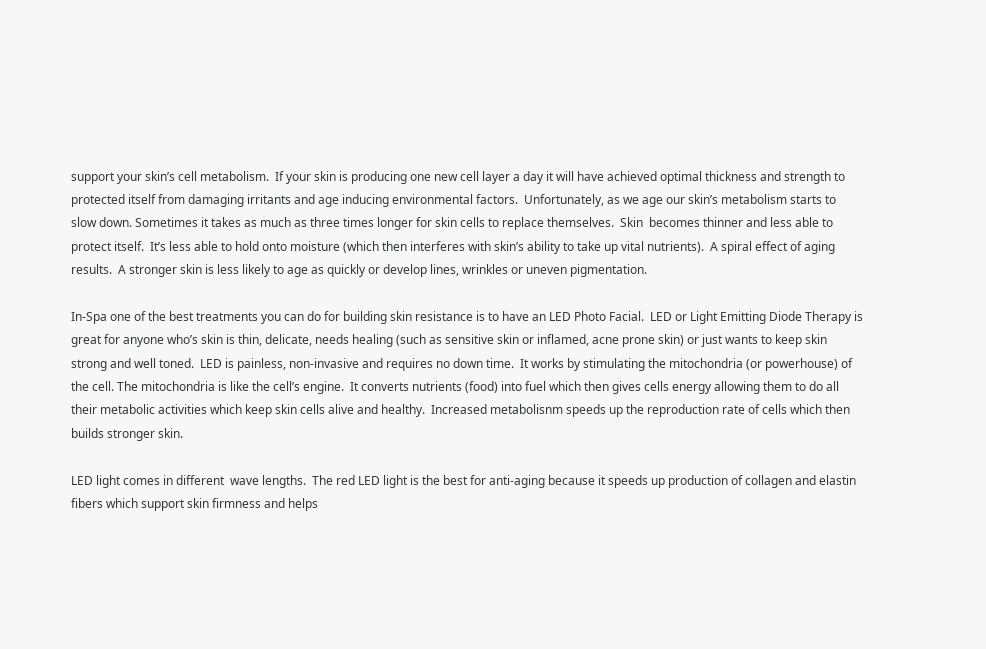support your skin’s cell metabolism.  If your skin is producing one new cell layer a day it will have achieved optimal thickness and strength to protected itself from damaging irritants and age inducing environmental factors.  Unfortunately, as we age our skin’s metabolism starts to slow down. Sometimes it takes as much as three times longer for skin cells to replace themselves.  Skin  becomes thinner and less able to protect itself.  It’s less able to hold onto moisture (which then interferes with skin’s ability to take up vital nutrients).  A spiral effect of aging results.  A stronger skin is less likely to age as quickly or develop lines, wrinkles or uneven pigmentation.

In-Spa one of the best treatments you can do for building skin resistance is to have an LED Photo Facial.  LED or Light Emitting Diode Therapy is great for anyone who’s skin is thin, delicate, needs healing (such as sensitive skin or inflamed, acne prone skin) or just wants to keep skin strong and well toned.  LED is painless, non-invasive and requires no down time.  It works by stimulating the mitochondria (or powerhouse) of the cell. The mitochondria is like the cell’s engine.  It converts nutrients (food) into fuel which then gives cells energy allowing them to do all their metabolic activities which keep skin cells alive and healthy.  Increased metabolisnm speeds up the reproduction rate of cells which then builds stronger skin.

LED light comes in different  wave lengths.  The red LED light is the best for anti-aging because it speeds up production of collagen and elastin fibers which support skin firmness and helps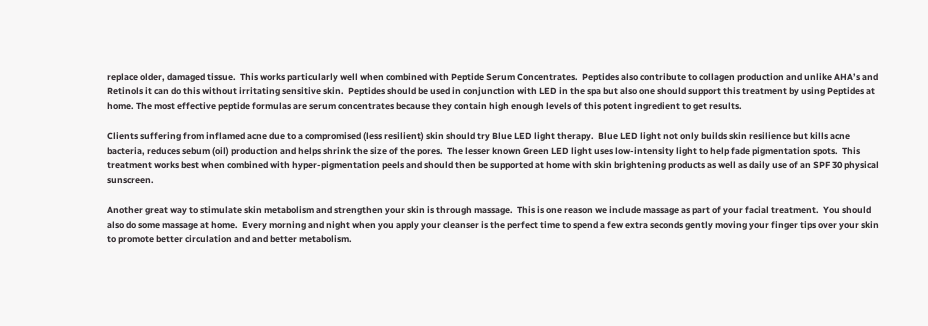replace older, damaged tissue.  This works particularly well when combined with Peptide Serum Concentrates.  Peptides also contribute to collagen production and unlike AHA’s and Retinols it can do this without irritating sensitive skin.  Peptides should be used in conjunction with LED in the spa but also one should support this treatment by using Peptides at home. The most effective peptide formulas are serum concentrates because they contain high enough levels of this potent ingredient to get results.

Clients suffering from inflamed acne due to a compromised (less resilient) skin should try Blue LED light therapy.  Blue LED light not only builds skin resilience but kills acne bacteria, reduces sebum (oil) production and helps shrink the size of the pores.  The lesser known Green LED light uses low-intensity light to help fade pigmentation spots.  This treatment works best when combined with hyper-pigmentation peels and should then be supported at home with skin brightening products as well as daily use of an SPF 30 physical sunscreen.

Another great way to stimulate skin metabolism and strengthen your skin is through massage.  This is one reason we include massage as part of your facial treatment.  You should also do some massage at home.  Every morning and night when you apply your cleanser is the perfect time to spend a few extra seconds gently moving your finger tips over your skin to promote better circulation and and better metabolism.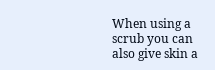When using a scrub you can also give skin a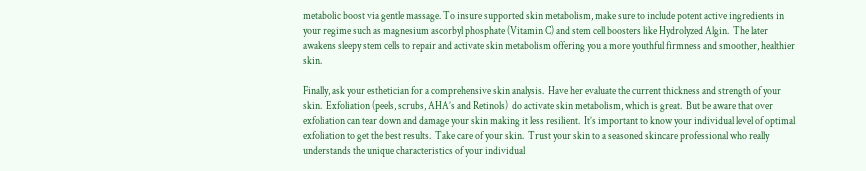metabolic boost via gentle massage. To insure supported skin metabolism, make sure to include potent active ingredients in your regime such as magnesium ascorbyl phosphate (Vitamin C) and stem cell boosters like Hydrolyzed Algin.  The later awakens sleepy stem cells to repair and activate skin metabolism offering you a more youthful firmness and smoother, healthier skin.

Finally, ask your esthetician for a comprehensive skin analysis.  Have her evaluate the current thickness and strength of your skin.  Exfoliation (peels, scrubs, AHA’s and Retinols)  do activate skin metabolism, which is great.  But be aware that over exfoliation can tear down and damage your skin making it less resilient.  It’s important to know your individual level of optimal exfoliation to get the best results.  Take care of your skin.  Trust your skin to a seasoned skincare professional who really understands the unique characteristics of your individual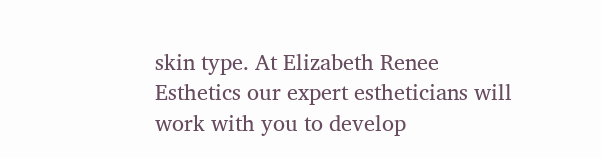skin type. At Elizabeth Renee Esthetics our expert estheticians will work with you to develop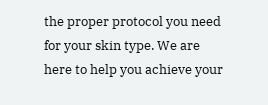the proper protocol you need for your skin type. We are here to help you achieve your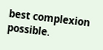best complexion possible.